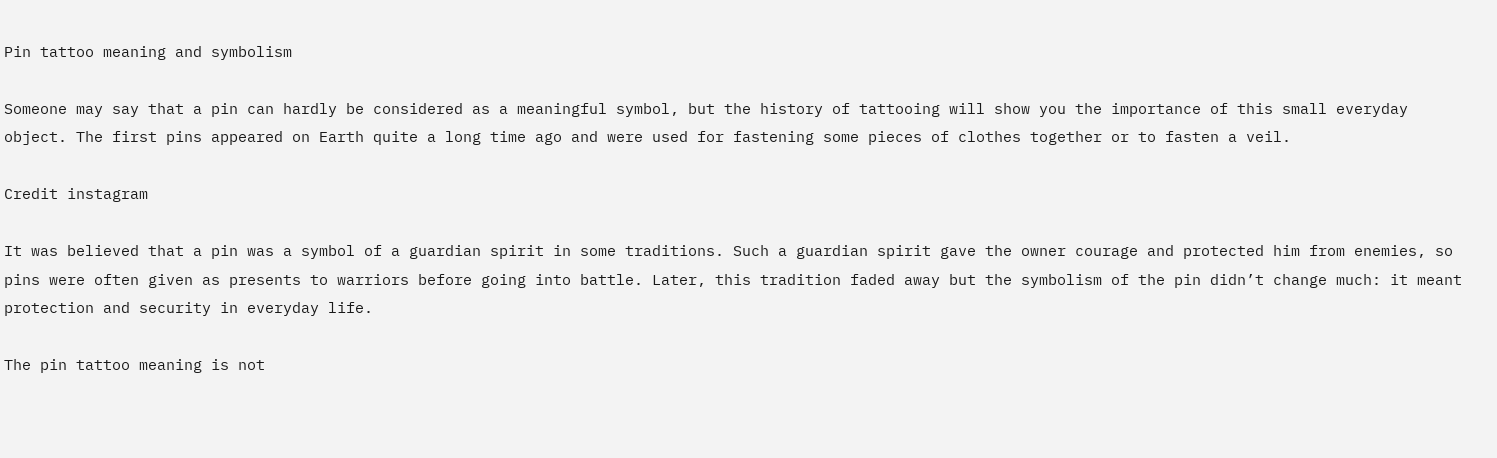Pin tattoo meaning and symbolism

Someone may say that a pin can hardly be considered as a meaningful symbol, but the history of tattooing will show you the importance of this small everyday object. The first pins appeared on Earth quite a long time ago and were used for fastening some pieces of clothes together or to fasten a veil.

Credit instagram

It was believed that a pin was a symbol of a guardian spirit in some traditions. Such a guardian spirit gave the owner courage and protected him from enemies, so pins were often given as presents to warriors before going into battle. Later, this tradition faded away but the symbolism of the pin didn’t change much: it meant protection and security in everyday life.

The pin tattoo meaning is not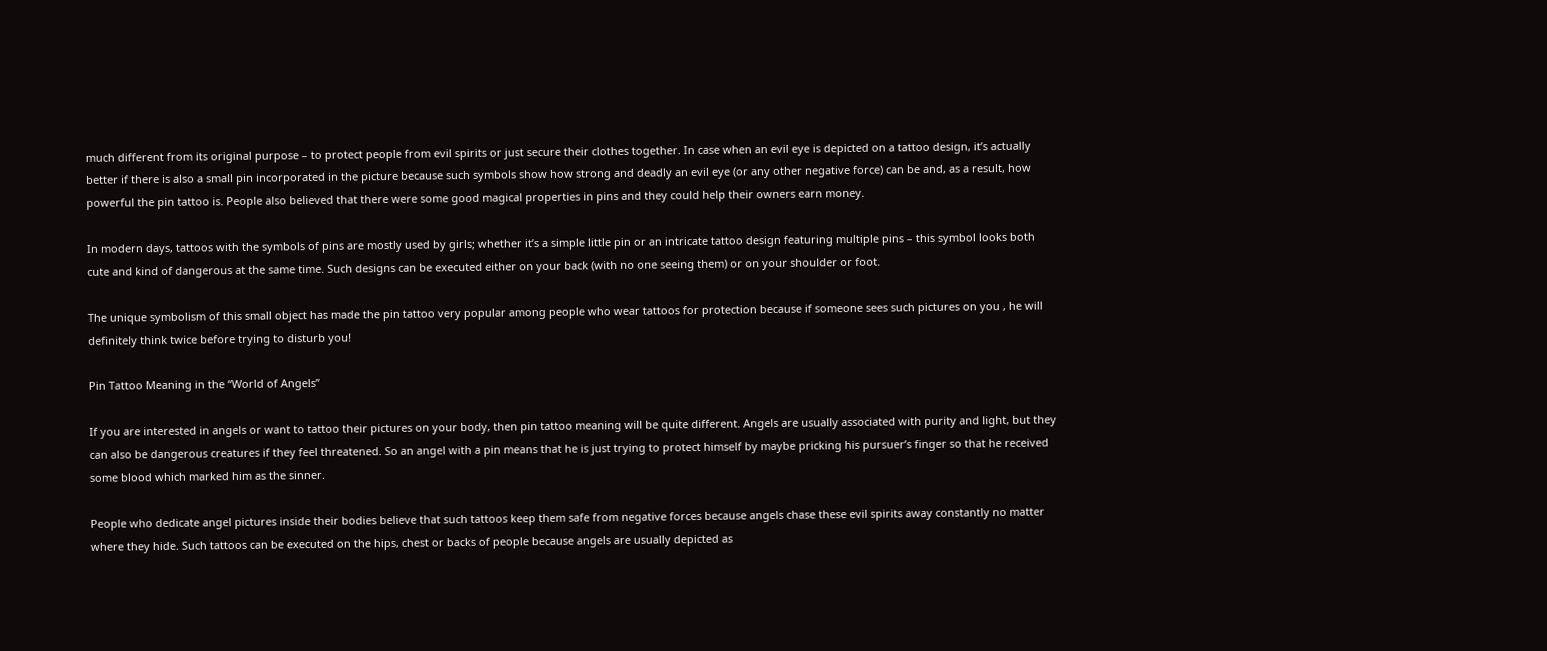much different from its original purpose – to protect people from evil spirits or just secure their clothes together. In case when an evil eye is depicted on a tattoo design, it’s actually better if there is also a small pin incorporated in the picture because such symbols show how strong and deadly an evil eye (or any other negative force) can be and, as a result, how powerful the pin tattoo is. People also believed that there were some good magical properties in pins and they could help their owners earn money.

In modern days, tattoos with the symbols of pins are mostly used by girls; whether it’s a simple little pin or an intricate tattoo design featuring multiple pins – this symbol looks both cute and kind of dangerous at the same time. Such designs can be executed either on your back (with no one seeing them) or on your shoulder or foot.

The unique symbolism of this small object has made the pin tattoo very popular among people who wear tattoos for protection because if someone sees such pictures on you , he will definitely think twice before trying to disturb you!

Pin Tattoo Meaning in the “World of Angels”

If you are interested in angels or want to tattoo their pictures on your body, then pin tattoo meaning will be quite different. Angels are usually associated with purity and light, but they can also be dangerous creatures if they feel threatened. So an angel with a pin means that he is just trying to protect himself by maybe pricking his pursuer’s finger so that he received some blood which marked him as the sinner.

People who dedicate angel pictures inside their bodies believe that such tattoos keep them safe from negative forces because angels chase these evil spirits away constantly no matter where they hide. Such tattoos can be executed on the hips, chest or backs of people because angels are usually depicted as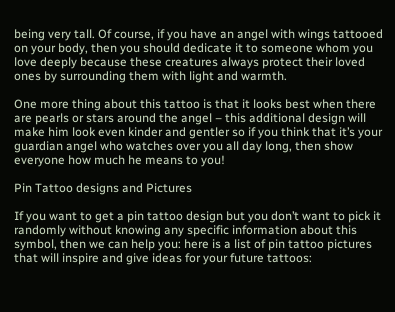being very tall. Of course, if you have an angel with wings tattooed on your body, then you should dedicate it to someone whom you love deeply because these creatures always protect their loved ones by surrounding them with light and warmth.

One more thing about this tattoo is that it looks best when there are pearls or stars around the angel – this additional design will make him look even kinder and gentler so if you think that it’s your guardian angel who watches over you all day long, then show everyone how much he means to you!

Pin Tattoo designs and Pictures

If you want to get a pin tattoo design but you don’t want to pick it randomly without knowing any specific information about this symbol, then we can help you: here is a list of pin tattoo pictures that will inspire and give ideas for your future tattoos: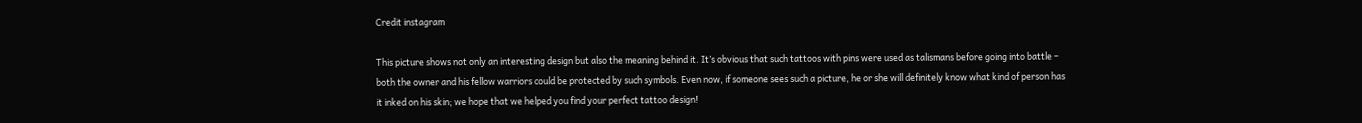Credit instagram

This picture shows not only an interesting design but also the meaning behind it. It’s obvious that such tattoos with pins were used as talismans before going into battle – both the owner and his fellow warriors could be protected by such symbols. Even now, if someone sees such a picture, he or she will definitely know what kind of person has it inked on his skin; we hope that we helped you find your perfect tattoo design!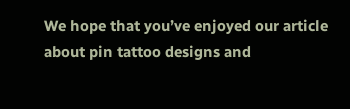We hope that you’ve enjoyed our article about pin tattoo designs and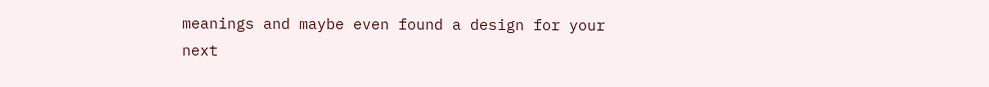meanings and maybe even found a design for your next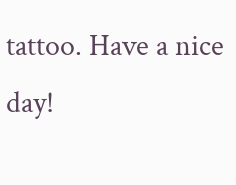tattoo. Have a nice day!